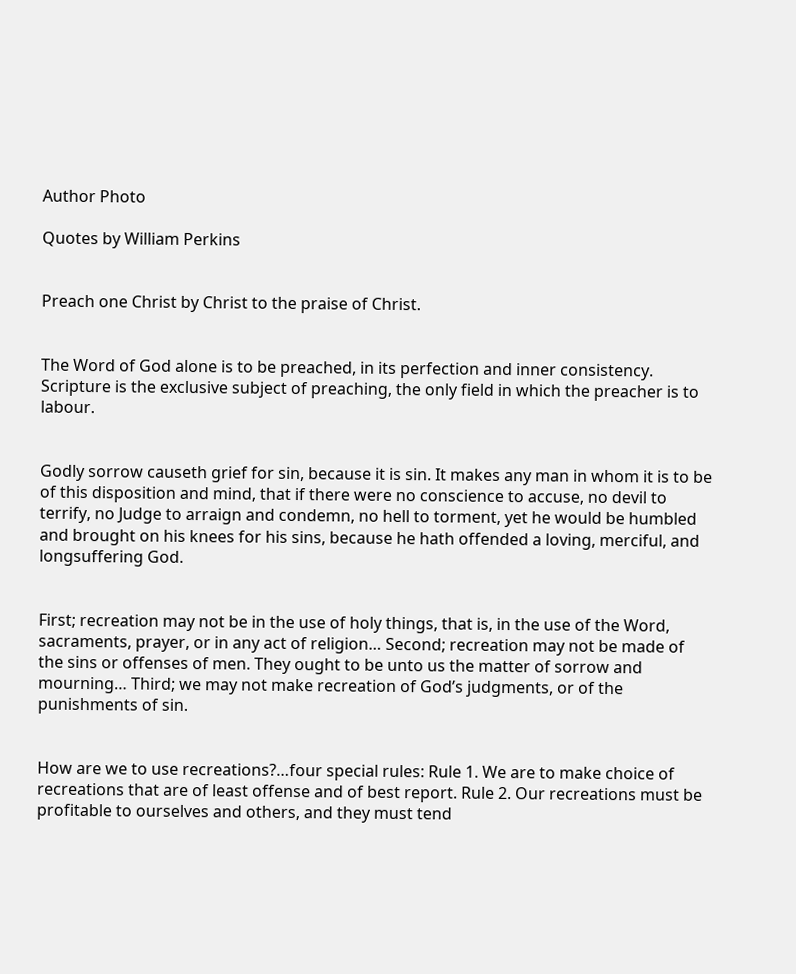Author Photo

Quotes by William Perkins


Preach one Christ by Christ to the praise of Christ.


The Word of God alone is to be preached, in its perfection and inner consistency. Scripture is the exclusive subject of preaching, the only field in which the preacher is to labour.


Godly sorrow causeth grief for sin, because it is sin. It makes any man in whom it is to be of this disposition and mind, that if there were no conscience to accuse, no devil to terrify, no Judge to arraign and condemn, no hell to torment, yet he would be humbled and brought on his knees for his sins, because he hath offended a loving, merciful, and longsuffering God.


First; recreation may not be in the use of holy things, that is, in the use of the Word, sacraments, prayer, or in any act of religion… Second; recreation may not be made of the sins or offenses of men. They ought to be unto us the matter of sorrow and mourning… Third; we may not make recreation of God’s judgments, or of the punishments of sin.


How are we to use recreations?…four special rules: Rule 1. We are to make choice of recreations that are of least offense and of best report. Rule 2. Our recreations must be profitable to ourselves and others, and they must tend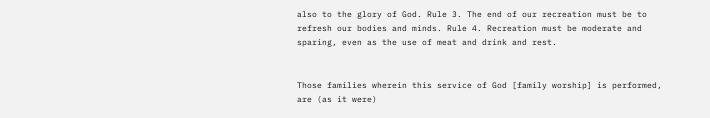also to the glory of God. Rule 3. The end of our recreation must be to refresh our bodies and minds. Rule 4. Recreation must be moderate and sparing, even as the use of meat and drink and rest.


Those families wherein this service of God [family worship] is performed, are (as it were)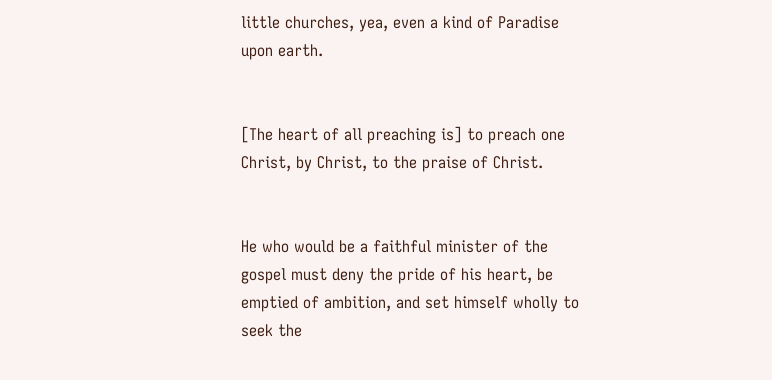little churches, yea, even a kind of Paradise upon earth.


[The heart of all preaching is] to preach one Christ, by Christ, to the praise of Christ.


He who would be a faithful minister of the gospel must deny the pride of his heart, be emptied of ambition, and set himself wholly to seek the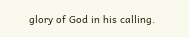glory of God in his calling.